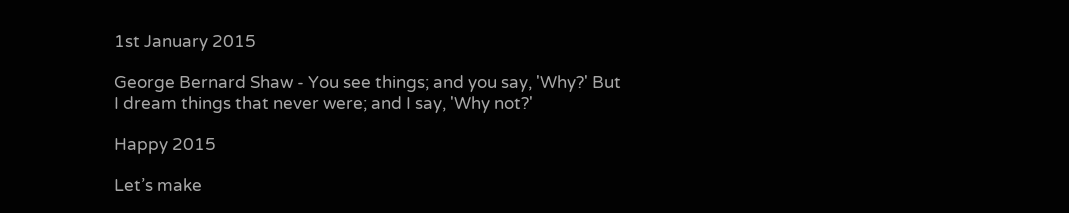1st January 2015

George Bernard Shaw - You see things; and you say, 'Why?' But I dream things that never were; and I say, 'Why not?'

Happy 2015

Let’s make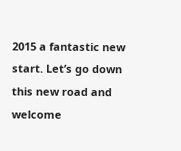2015 a fantastic new start. Let’s go down this new road and welcome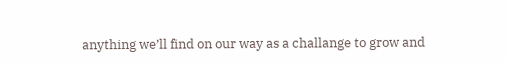anything we’ll find on our way as a challange to grow and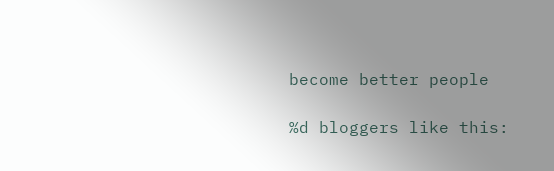become better people

%d bloggers like this: